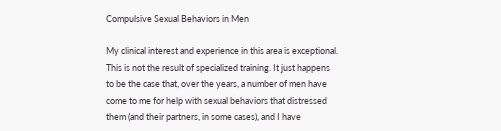Compulsive Sexual Behaviors in Men

My clinical interest and experience in this area is exceptional. This is not the result of specialized training. It just happens to be the case that, over the years, a number of men have come to me for help with sexual behaviors that distressed them (and their partners, in some cases), and I have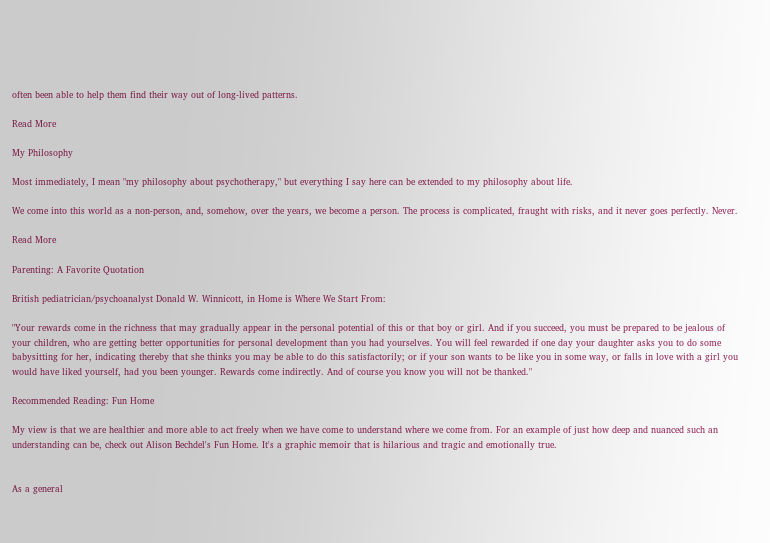often been able to help them find their way out of long-lived patterns.

Read More

My Philosophy

Most immediately, I mean "my philosophy about psychotherapy," but everything I say here can be extended to my philosophy about life.

We come into this world as a non-person, and, somehow, over the years, we become a person. The process is complicated, fraught with risks, and it never goes perfectly. Never.

Read More

Parenting: A Favorite Quotation

British pediatrician/psychoanalyst Donald W. Winnicott, in Home is Where We Start From:

"Your rewards come in the richness that may gradually appear in the personal potential of this or that boy or girl. And if you succeed, you must be prepared to be jealous of your children, who are getting better opportunities for personal development than you had yourselves. You will feel rewarded if one day your daughter asks you to do some babysitting for her, indicating thereby that she thinks you may be able to do this satisfactorily; or if your son wants to be like you in some way, or falls in love with a girl you would have liked yourself, had you been younger. Rewards come indirectly. And of course you know you will not be thanked."

Recommended Reading: Fun Home

My view is that we are healthier and more able to act freely when we have come to understand where we come from. For an example of just how deep and nuanced such an understanding can be, check out Alison Bechdel's Fun Home. It's a graphic memoir that is hilarious and tragic and emotionally true.


As a general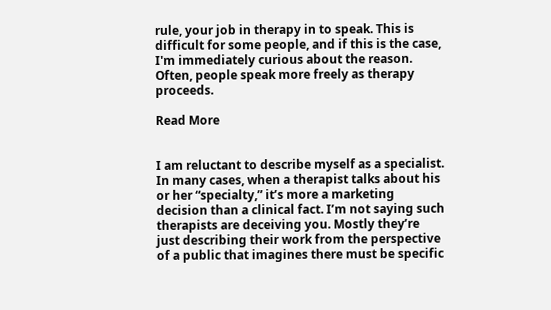rule, your job in therapy in to speak. This is difficult for some people, and if this is the case, I'm immediately curious about the reason. Often, people speak more freely as therapy proceeds.

Read More


I am reluctant to describe myself as a specialist. In many cases, when a therapist talks about his or her “specialty,” it’s more a marketing decision than a clinical fact. I’m not saying such therapists are deceiving you. Mostly they’re just describing their work from the perspective of a public that imagines there must be specific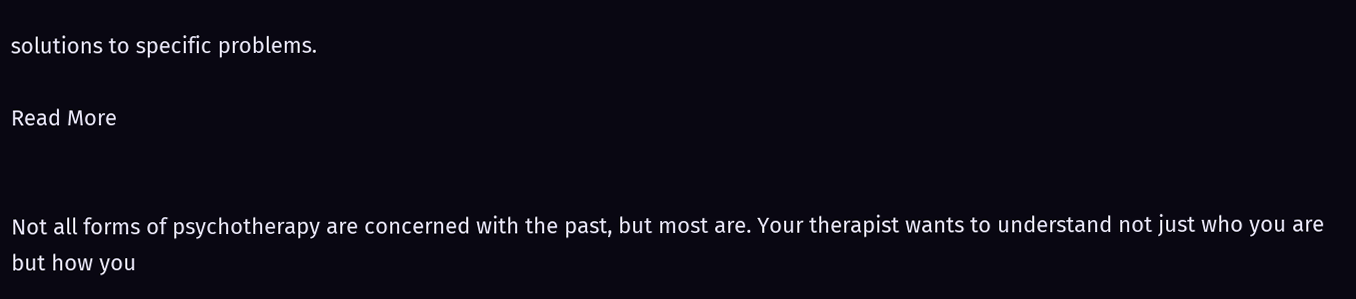solutions to specific problems.

Read More


Not all forms of psychotherapy are concerned with the past, but most are. Your therapist wants to understand not just who you are but how you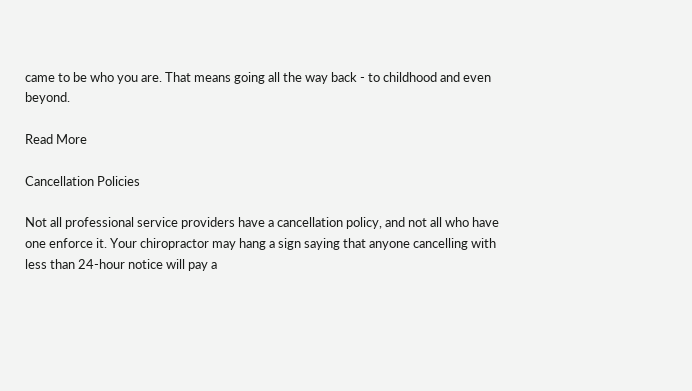came to be who you are. That means going all the way back - to childhood and even beyond.

Read More

Cancellation Policies

Not all professional service providers have a cancellation policy, and not all who have one enforce it. Your chiropractor may hang a sign saying that anyone cancelling with less than 24-hour notice will pay a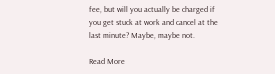fee, but will you actually be charged if you get stuck at work and cancel at the last minute? Maybe, maybe not.

Read More